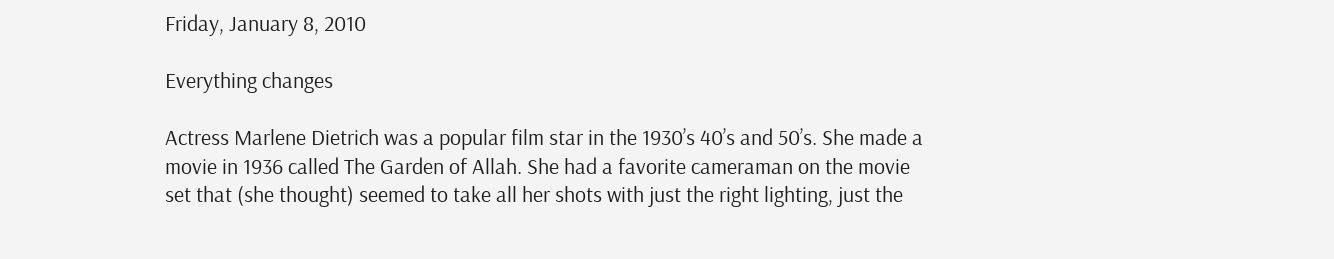Friday, January 8, 2010

Everything changes

Actress Marlene Dietrich was a popular film star in the 1930’s 40’s and 50’s. She made a movie in 1936 called The Garden of Allah. She had a favorite cameraman on the movie set that (she thought) seemed to take all her shots with just the right lighting, just the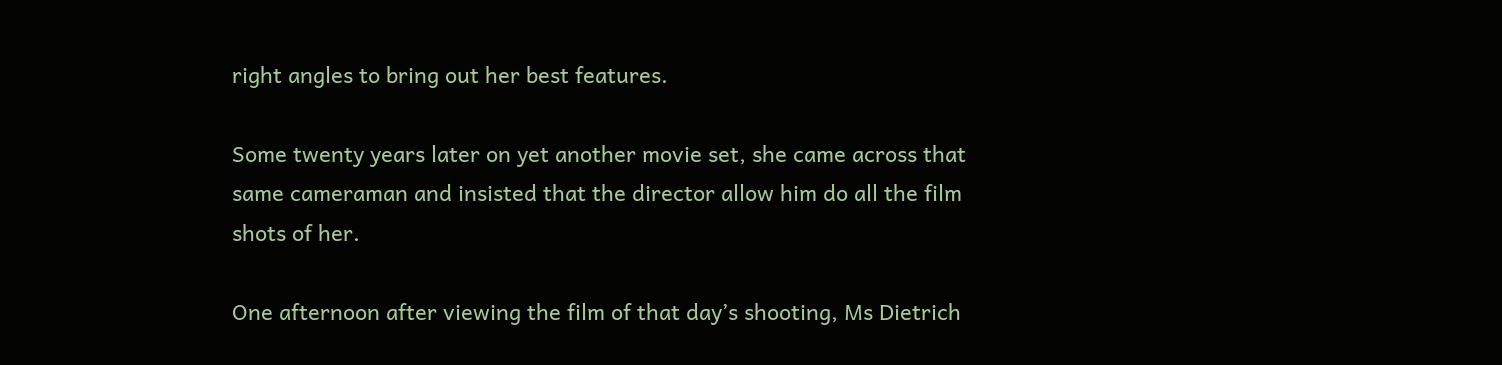right angles to bring out her best features.

Some twenty years later on yet another movie set, she came across that same cameraman and insisted that the director allow him do all the film shots of her.

One afternoon after viewing the film of that day’s shooting, Ms Dietrich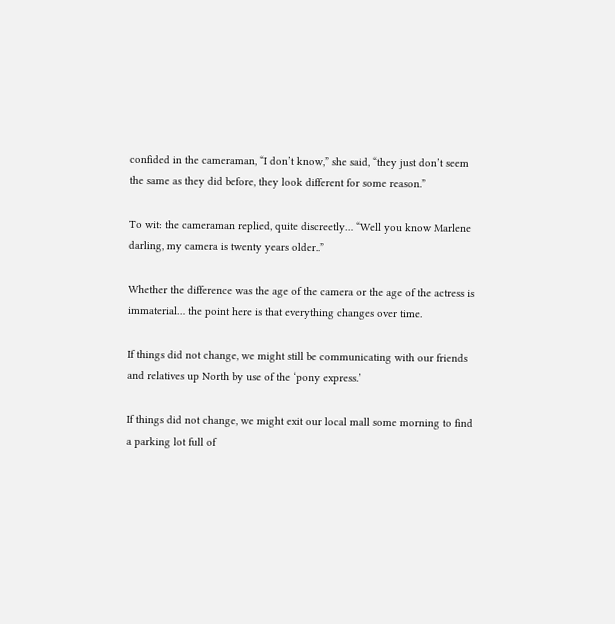confided in the cameraman, “I don’t know,” she said, “they just don’t seem the same as they did before, they look different for some reason.”

To wit: the cameraman replied, quite discreetly… “Well you know Marlene darling, my camera is twenty years older..”

Whether the difference was the age of the camera or the age of the actress is immaterial… the point here is that everything changes over time.

If things did not change, we might still be communicating with our friends and relatives up North by use of the ‘pony express.’

If things did not change, we might exit our local mall some morning to find a parking lot full of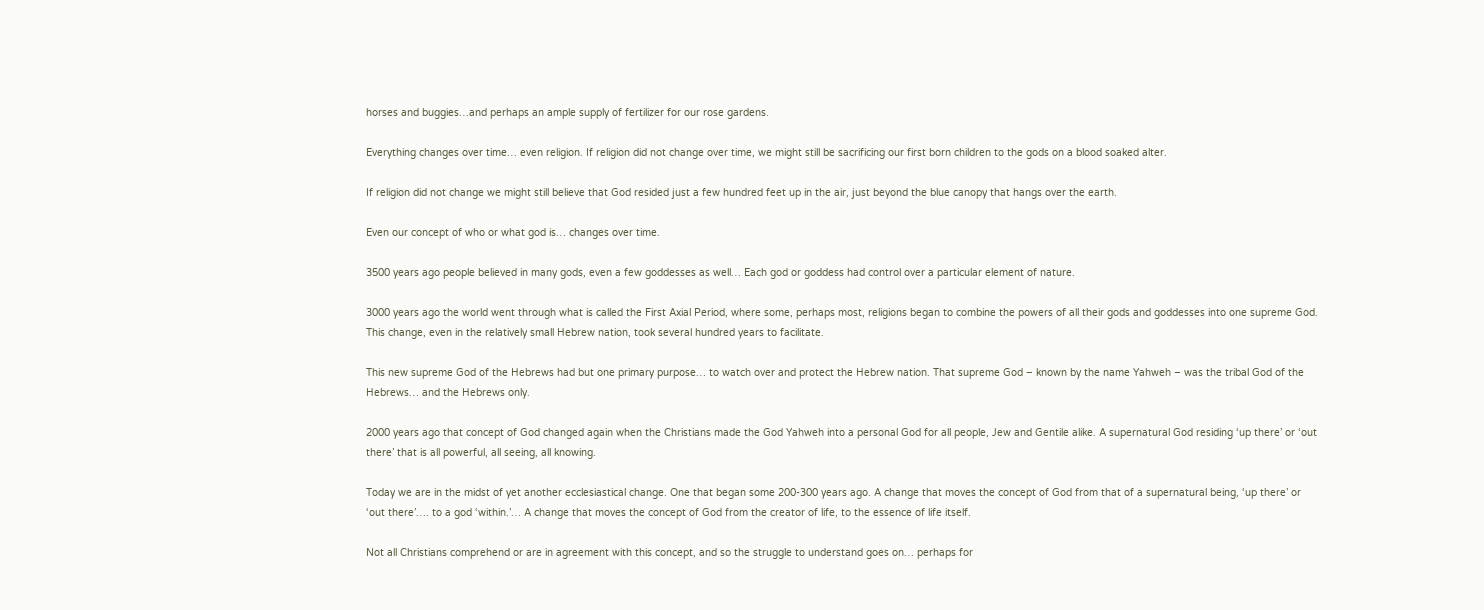horses and buggies…and perhaps an ample supply of fertilizer for our rose gardens.

Everything changes over time… even religion. If religion did not change over time, we might still be sacrificing our first born children to the gods on a blood soaked alter.

If religion did not change we might still believe that God resided just a few hundred feet up in the air, just beyond the blue canopy that hangs over the earth.

Even our concept of who or what god is… changes over time.

3500 years ago people believed in many gods, even a few goddesses as well… Each god or goddess had control over a particular element of nature.

3000 years ago the world went through what is called the First Axial Period, where some, perhaps most, religions began to combine the powers of all their gods and goddesses into one supreme God. This change, even in the relatively small Hebrew nation, took several hundred years to facilitate.

This new supreme God of the Hebrews had but one primary purpose… to watch over and protect the Hebrew nation. That supreme God – known by the name Yahweh – was the tribal God of the Hebrews… and the Hebrews only.

2000 years ago that concept of God changed again when the Christians made the God Yahweh into a personal God for all people, Jew and Gentile alike. A supernatural God residing ‘up there’ or ‘out there’ that is all powerful, all seeing, all knowing.

Today we are in the midst of yet another ecclesiastical change. One that began some 200-300 years ago. A change that moves the concept of God from that of a supernatural being, ‘up there’ or ‘out there’…. to a god ‘within.’… A change that moves the concept of God from the creator of life, to the essence of life itself.

Not all Christians comprehend or are in agreement with this concept, and so the struggle to understand goes on… perhaps for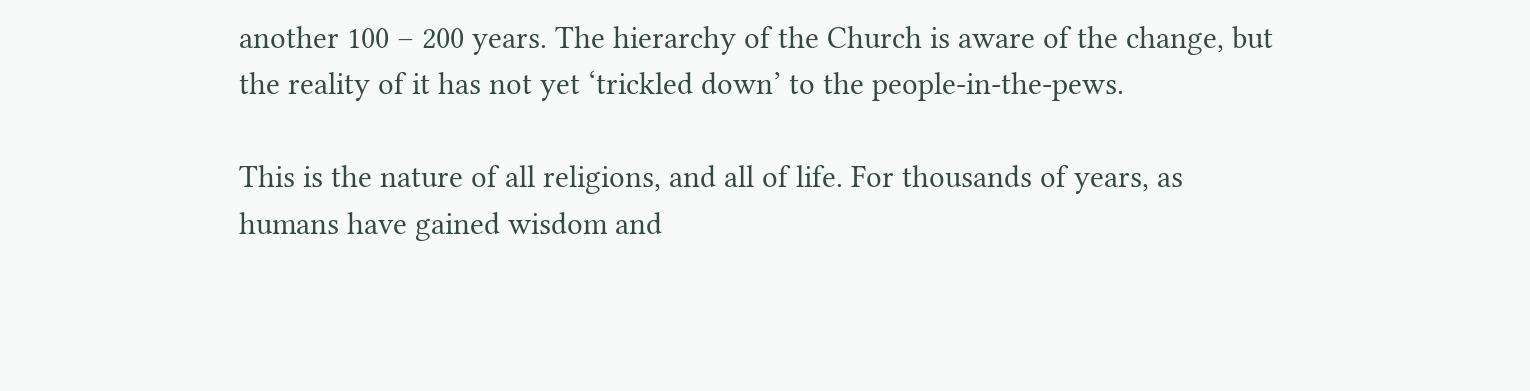another 100 – 200 years. The hierarchy of the Church is aware of the change, but the reality of it has not yet ‘trickled down’ to the people-in-the-pews.

This is the nature of all religions, and all of life. For thousands of years, as humans have gained wisdom and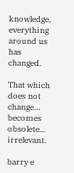knowledge, everything around us has changed.

That which does not change… becomes obsolete... irrelevant.

barry e